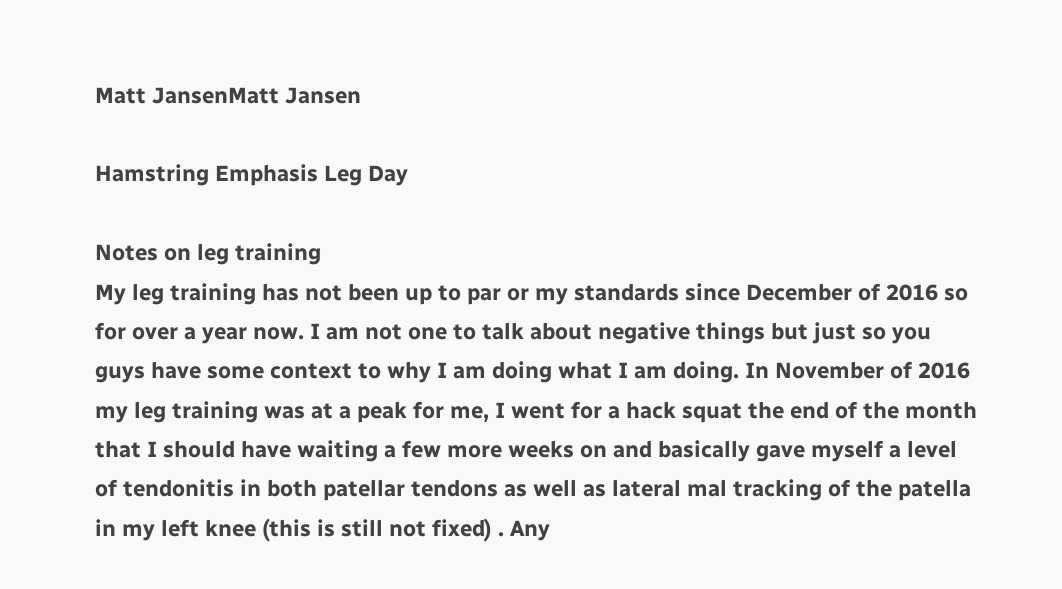Matt JansenMatt Jansen

Hamstring Emphasis Leg Day

Notes on leg training
My leg training has not been up to par or my standards since December of 2016 so for over a year now. I am not one to talk about negative things but just so you guys have some context to why I am doing what I am doing. In November of 2016 my leg training was at a peak for me, I went for a hack squat the end of the month that I should have waiting a few more weeks on and basically gave myself a level of tendonitis in both patellar tendons as well as lateral mal tracking of the patella in my left knee (this is still not fixed) . Any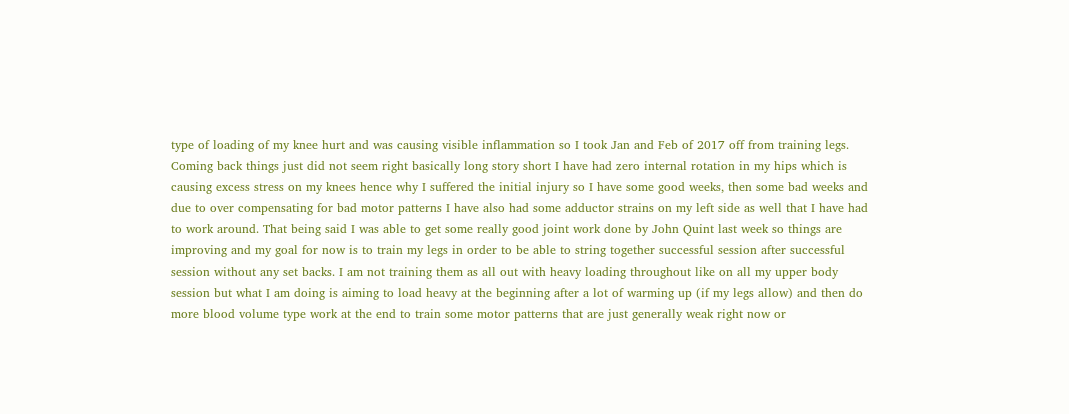type of loading of my knee hurt and was causing visible inflammation so I took Jan and Feb of 2017 off from training legs. Coming back things just did not seem right basically long story short I have had zero internal rotation in my hips which is causing excess stress on my knees hence why I suffered the initial injury so I have some good weeks, then some bad weeks and due to over compensating for bad motor patterns I have also had some adductor strains on my left side as well that I have had to work around. That being said I was able to get some really good joint work done by John Quint last week so things are improving and my goal for now is to train my legs in order to be able to string together successful session after successful session without any set backs. I am not training them as all out with heavy loading throughout like on all my upper body session but what I am doing is aiming to load heavy at the beginning after a lot of warming up (if my legs allow) and then do more blood volume type work at the end to train some motor patterns that are just generally weak right now or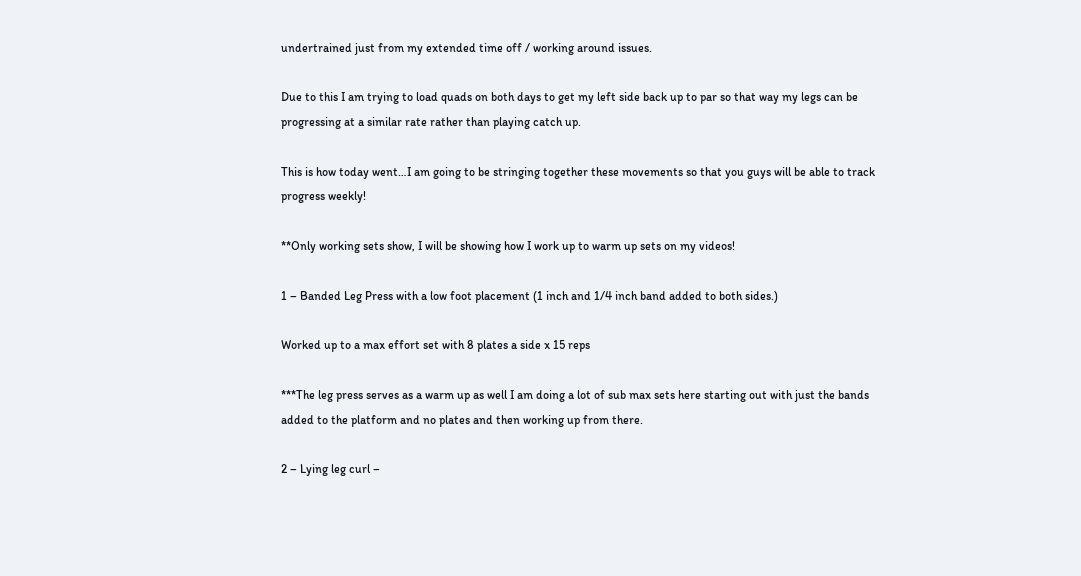undertrained just from my extended time off / working around issues.

Due to this I am trying to load quads on both days to get my left side back up to par so that way my legs can be progressing at a similar rate rather than playing catch up.

This is how today went…I am going to be stringing together these movements so that you guys will be able to track progress weekly!

**Only working sets show, I will be showing how I work up to warm up sets on my videos!

1 – Banded Leg Press with a low foot placement (1 inch and 1/4 inch band added to both sides.)

Worked up to a max effort set with 8 plates a side x 15 reps

***The leg press serves as a warm up as well I am doing a lot of sub max sets here starting out with just the bands added to the platform and no plates and then working up from there.

2 – Lying leg curl –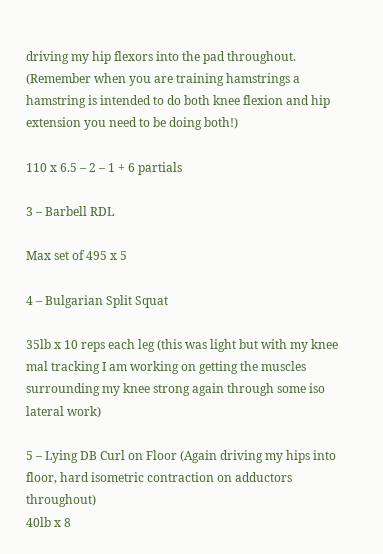driving my hip flexors into the pad throughout.
(Remember when you are training hamstrings a hamstring is intended to do both knee flexion and hip extension you need to be doing both!)

110 x 6.5 – 2 – 1 + 6 partials

3 – Barbell RDL

Max set of 495 x 5

4 – Bulgarian Split Squat

35lb x 10 reps each leg (this was light but with my knee mal tracking I am working on getting the muscles surrounding my knee strong again through some iso lateral work)

5 – Lying DB Curl on Floor (Again driving my hips into floor, hard isometric contraction on adductors throughout)
40lb x 8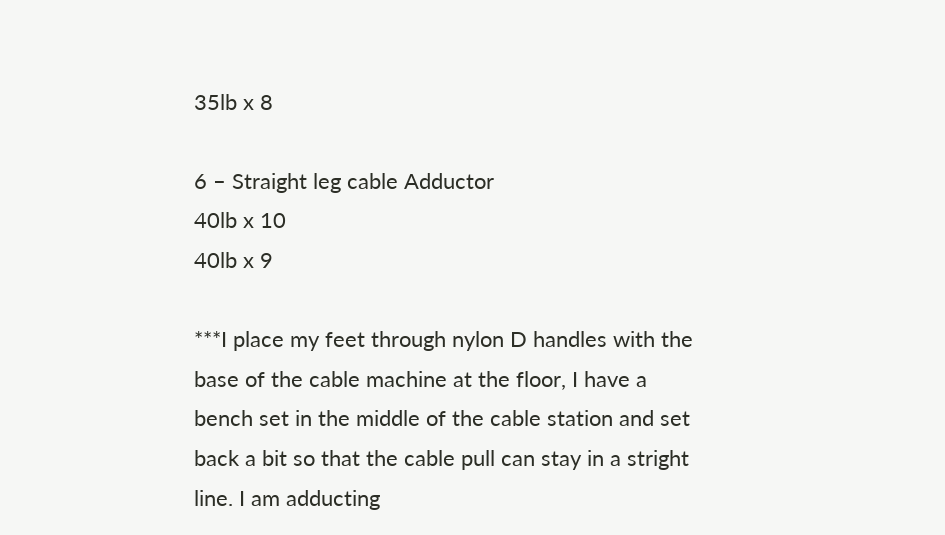35lb x 8

6 – Straight leg cable Adductor
40lb x 10
40lb x 9

***I place my feet through nylon D handles with the base of the cable machine at the floor, I have a bench set in the middle of the cable station and set back a bit so that the cable pull can stay in a stright line. I am adducting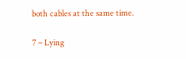both cables at the same time.

7 – Lying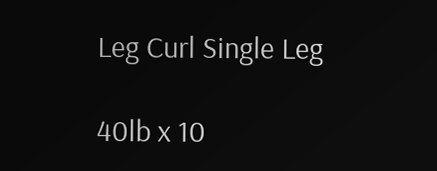Leg Curl Single Leg

40lb x 10